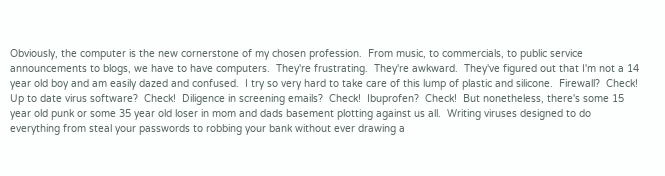Obviously, the computer is the new cornerstone of my chosen profession.  From music, to commercials, to public service announcements to blogs, we have to have computers.  They're frustrating.  They're awkward.  They've figured out that I'm not a 14 year old boy and am easily dazed and confused.  I try so very hard to take care of this lump of plastic and silicone.  Firewall?  Check!  Up to date virus software?  Check!  Diligence in screening emails?  Check!  Ibuprofen?  Check!  But nonetheless, there's some 15 year old punk or some 35 year old loser in mom and dads basement plotting against us all.  Writing viruses designed to do everything from steal your passwords to robbing your bank without ever drawing a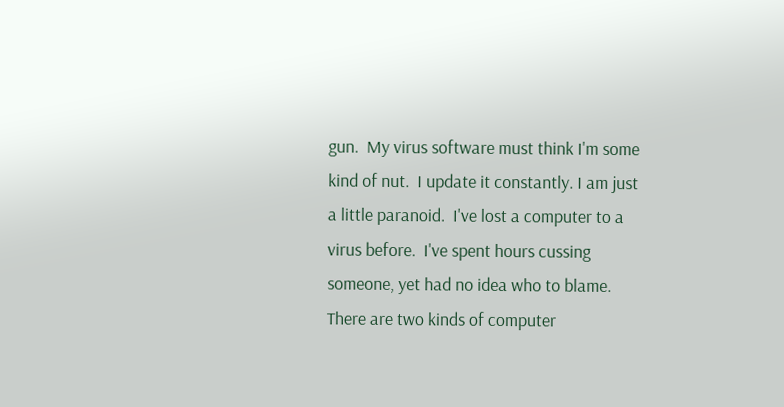gun.  My virus software must think I'm some kind of nut.  I update it constantly. I am just a little paranoid.  I've lost a computer to a virus before.  I've spent hours cussing someone, yet had no idea who to blame.  There are two kinds of computer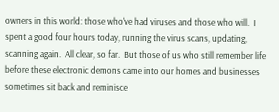owners in this world: those who've had viruses and those who will.  I spent a good four hours today, running the virus scans, updating, scanning again.  All clear, so far.  But those of us who still remember life before these electronic demons came into our homes and businesses sometimes sit back and reminisce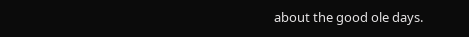about the good ole days.